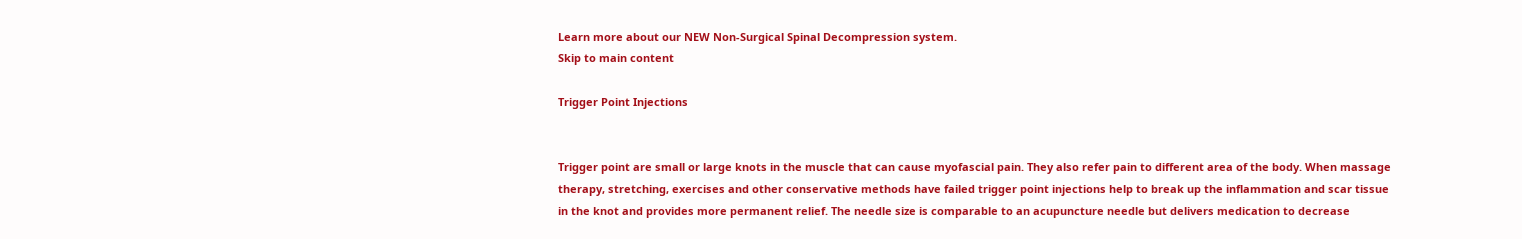Learn more about our NEW Non-Surgical Spinal Decompression system.
Skip to main content

Trigger Point Injections


Trigger point are small or large knots in the muscle that can cause myofascial pain. They also refer pain to different area of the body. When massage therapy, stretching, exercises and other conservative methods have failed trigger point injections help to break up the inflammation and scar tissue in the knot and provides more permanent relief. The needle size is comparable to an acupuncture needle but delivers medication to decrease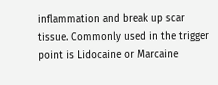inflammation and break up scar tissue. Commonly used in the trigger point is Lidocaine or Marcaine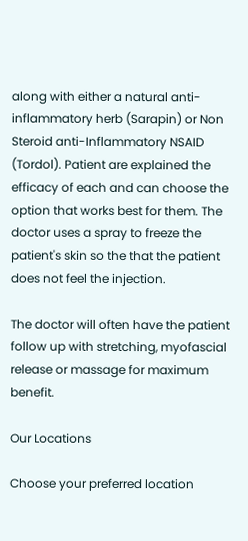along with either a natural anti-inflammatory herb (Sarapin) or Non Steroid anti-Inflammatory NSAID (Tordol). Patient are explained the efficacy of each and can choose the option that works best for them. The doctor uses a spray to freeze the patient's skin so the that the patient does not feel the injection.

The doctor will often have the patient follow up with stretching, myofascial release or massage for maximum benefit.

Our Locations

Choose your preferred location